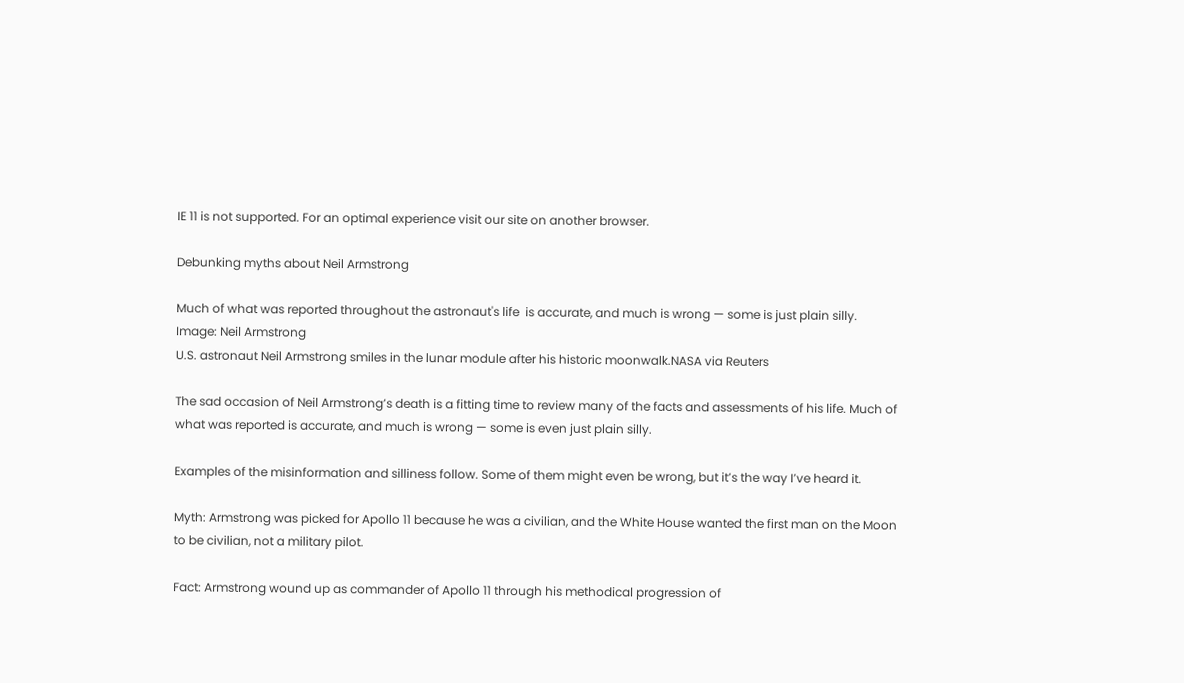IE 11 is not supported. For an optimal experience visit our site on another browser.

Debunking myths about Neil Armstrong

Much of what was reported throughout the astronaut's life  is accurate, and much is wrong — some is just plain silly.
Image: Neil Armstrong
U.S. astronaut Neil Armstrong smiles in the lunar module after his historic moonwalk.NASA via Reuters

The sad occasion of Neil Armstrong’s death is a fitting time to review many of the facts and assessments of his life. Much of what was reported is accurate, and much is wrong — some is even just plain silly.

Examples of the misinformation and silliness follow. Some of them might even be wrong, but it’s the way I’ve heard it.

Myth: Armstrong was picked for Apollo 11 because he was a civilian, and the White House wanted the first man on the Moon to be civilian, not a military pilot.

Fact: Armstrong wound up as commander of Apollo 11 through his methodical progression of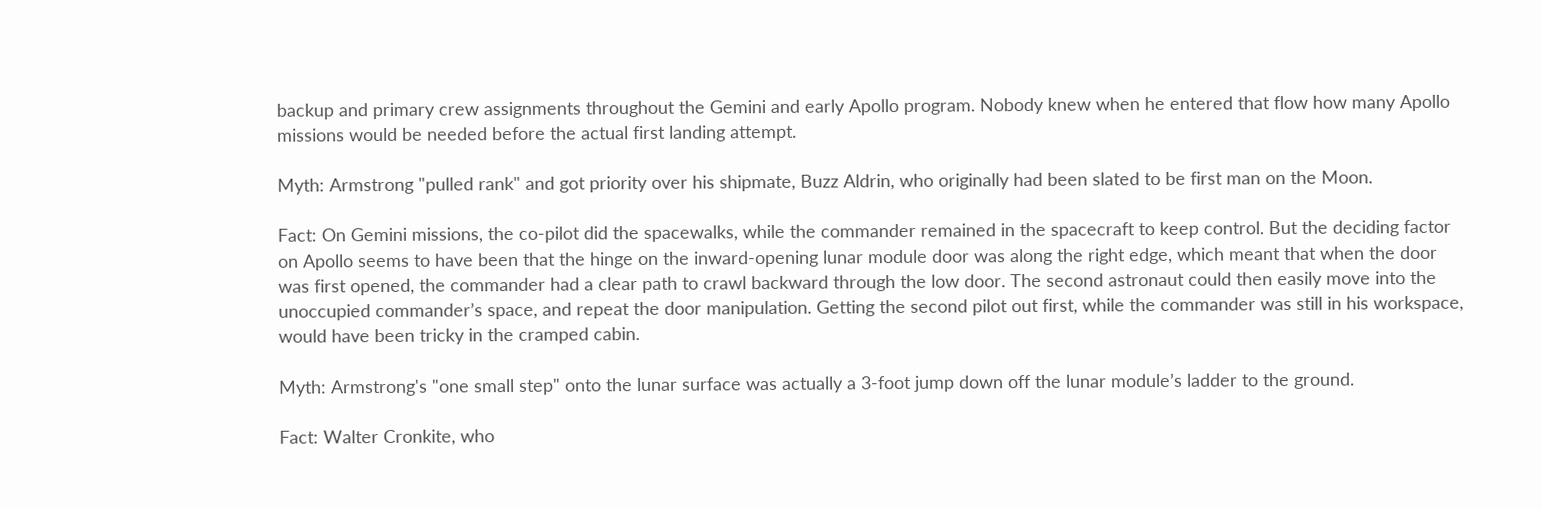backup and primary crew assignments throughout the Gemini and early Apollo program. Nobody knew when he entered that flow how many Apollo missions would be needed before the actual first landing attempt.

Myth: Armstrong "pulled rank" and got priority over his shipmate, Buzz Aldrin, who originally had been slated to be first man on the Moon.

Fact: On Gemini missions, the co-pilot did the spacewalks, while the commander remained in the spacecraft to keep control. But the deciding factor on Apollo seems to have been that the hinge on the inward-opening lunar module door was along the right edge, which meant that when the door was first opened, the commander had a clear path to crawl backward through the low door. The second astronaut could then easily move into the unoccupied commander’s space, and repeat the door manipulation. Getting the second pilot out first, while the commander was still in his workspace, would have been tricky in the cramped cabin.

Myth: Armstrong's "one small step" onto the lunar surface was actually a 3-foot jump down off the lunar module’s ladder to the ground.

Fact: Walter Cronkite, who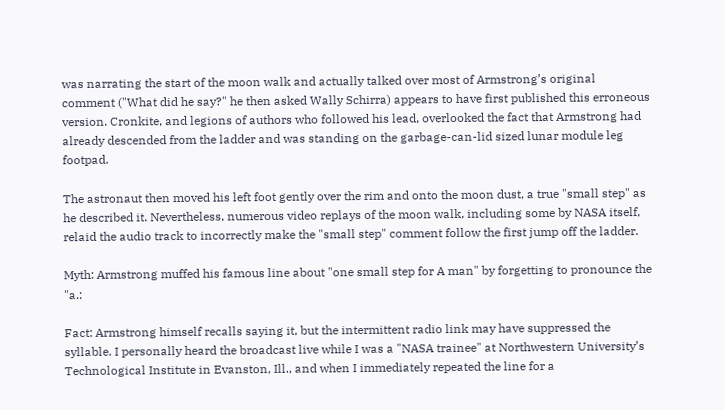was narrating the start of the moon walk and actually talked over most of Armstrong’s original comment ("What did he say?" he then asked Wally Schirra) appears to have first published this erroneous version. Cronkite, and legions of authors who followed his lead, overlooked the fact that Armstrong had already descended from the ladder and was standing on the garbage-can-lid sized lunar module leg footpad.

The astronaut then moved his left foot gently over the rim and onto the moon dust, a true "small step" as he described it. Nevertheless, numerous video replays of the moon walk, including some by NASA itself, relaid the audio track to incorrectly make the "small step" comment follow the first jump off the ladder.

Myth: Armstrong muffed his famous line about "one small step for A man" by forgetting to pronounce the "a.:

Fact: Armstrong himself recalls saying it, but the intermittent radio link may have suppressed the syllable. I personally heard the broadcast live while I was a "NASA trainee" at Northwestern University’s Technological Institute in Evanston, Ill., and when I immediately repeated the line for a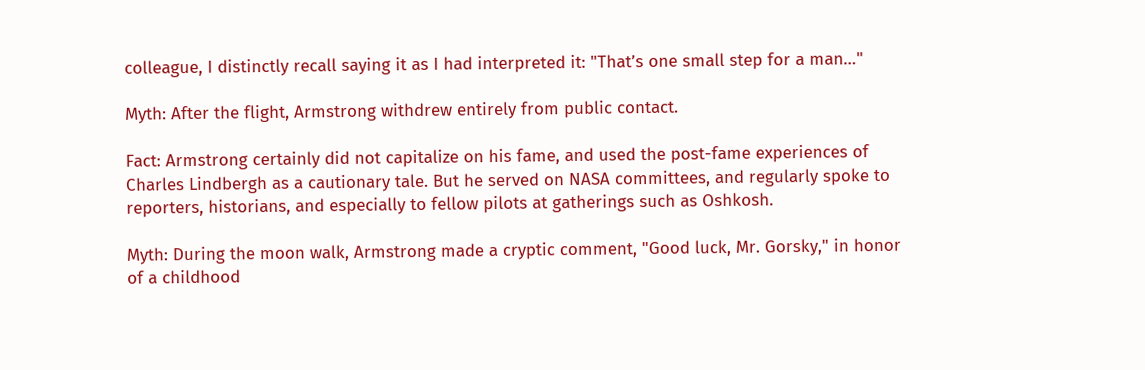colleague, I distinctly recall saying it as I had interpreted it: "That’s one small step for a man…"

Myth: After the flight, Armstrong withdrew entirely from public contact.

Fact: Armstrong certainly did not capitalize on his fame, and used the post-fame experiences of Charles Lindbergh as a cautionary tale. But he served on NASA committees, and regularly spoke to reporters, historians, and especially to fellow pilots at gatherings such as Oshkosh.

Myth: During the moon walk, Armstrong made a cryptic comment, "Good luck, Mr. Gorsky," in honor of a childhood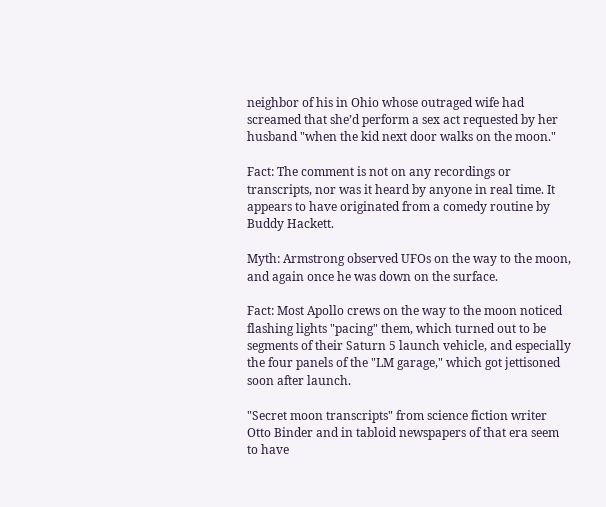neighbor of his in Ohio whose outraged wife had screamed that she’d perform a sex act requested by her husband "when the kid next door walks on the moon."

Fact: The comment is not on any recordings or transcripts, nor was it heard by anyone in real time. It appears to have originated from a comedy routine by Buddy Hackett.

Myth: Armstrong observed UFOs on the way to the moon, and again once he was down on the surface.

Fact: Most Apollo crews on the way to the moon noticed flashing lights "pacing" them, which turned out to be segments of their Saturn 5 launch vehicle, and especially the four panels of the "LM garage," which got jettisoned soon after launch.

"Secret moon transcripts" from science fiction writer Otto Binder and in tabloid newspapers of that era seem to have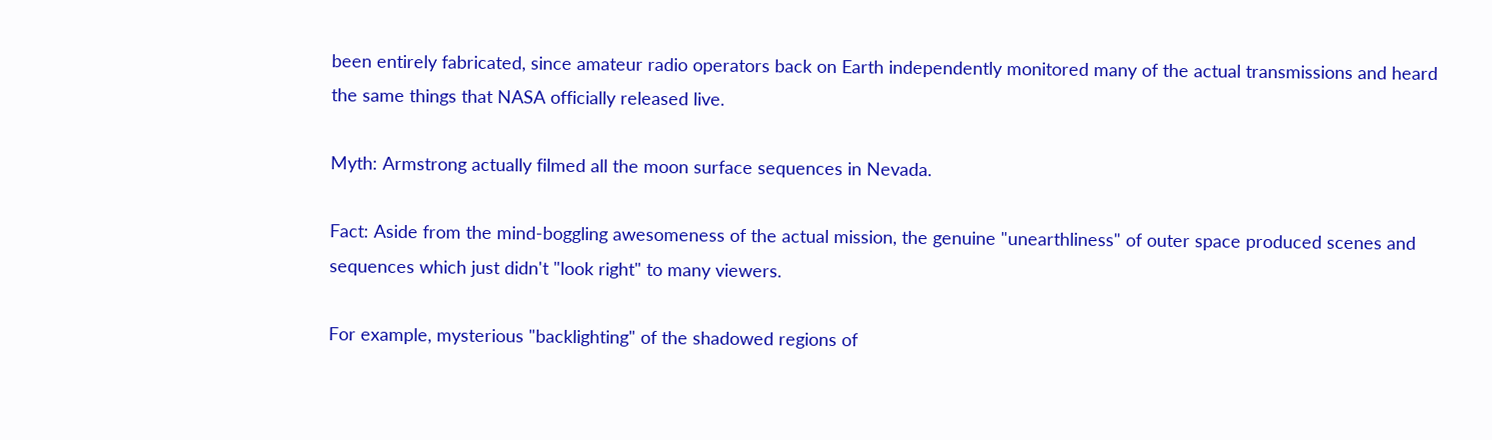been entirely fabricated, since amateur radio operators back on Earth independently monitored many of the actual transmissions and heard the same things that NASA officially released live.

Myth: Armstrong actually filmed all the moon surface sequences in Nevada.

Fact: Aside from the mind-boggling awesomeness of the actual mission, the genuine "unearthliness" of outer space produced scenes and sequences which just didn't "look right" to many viewers.

For example, mysterious "backlighting" of the shadowed regions of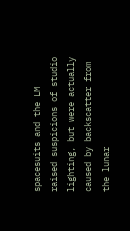spacesuits and the LM raised suspicions of studio lighting, but were actually caused by backscatter from the lunar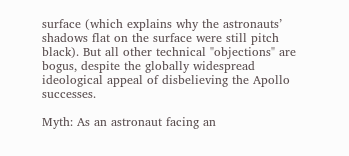surface (which explains why the astronauts’ shadows flat on the surface were still pitch black). But all other technical "objections" are bogus, despite the globally widespread ideological appeal of disbelieving the Apollo successes.

Myth: As an astronaut facing an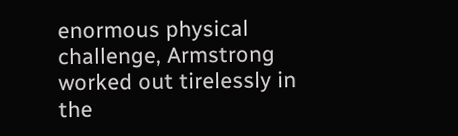enormous physical challenge, Armstrong worked out tirelessly in the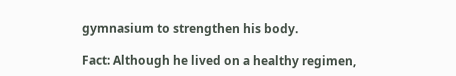gymnasium to strengthen his body.

Fact: Although he lived on a healthy regimen,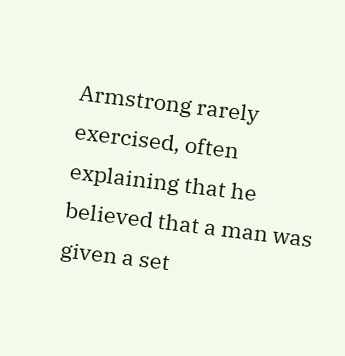Armstrong rarely exercised, often explaining that he believed that a man was given a set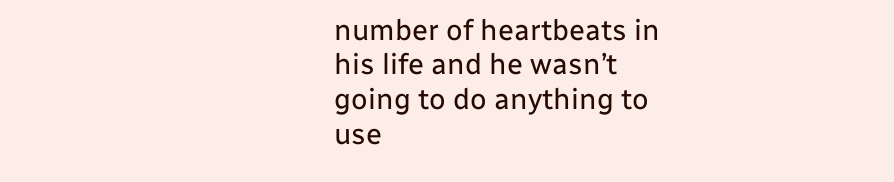number of heartbeats in his life and he wasn’t going to do anything to use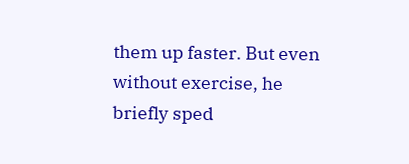them up faster. But even without exercise, he briefly sped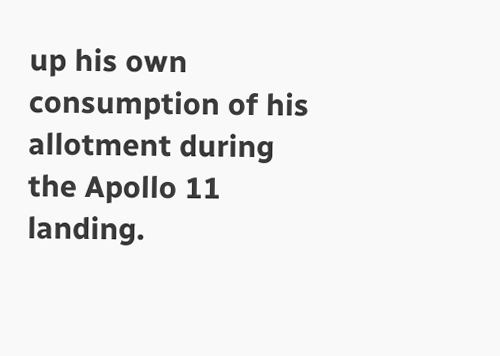up his own consumption of his allotment during the Apollo 11 landing.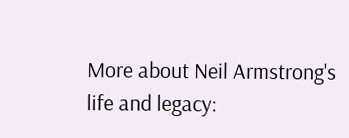More about Neil Armstrong's life and legacy: